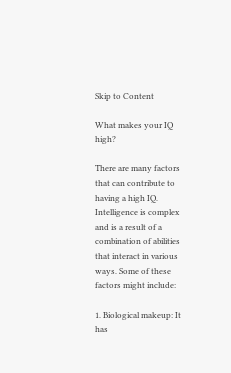Skip to Content

What makes your IQ high?

There are many factors that can contribute to having a high IQ. Intelligence is complex and is a result of a combination of abilities that interact in various ways. Some of these factors might include:

1. Biological makeup: It has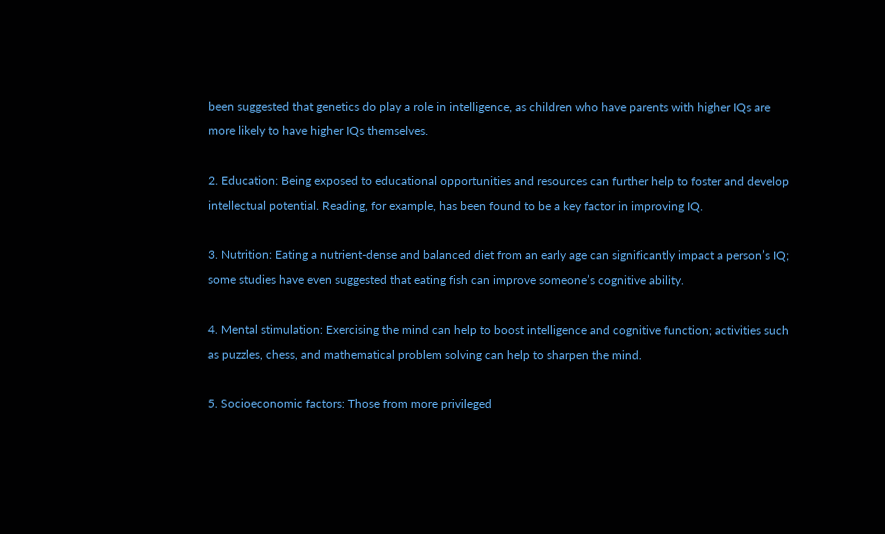been suggested that genetics do play a role in intelligence, as children who have parents with higher IQs are more likely to have higher IQs themselves.

2. Education: Being exposed to educational opportunities and resources can further help to foster and develop intellectual potential. Reading, for example, has been found to be a key factor in improving IQ.

3. Nutrition: Eating a nutrient-dense and balanced diet from an early age can significantly impact a person’s IQ; some studies have even suggested that eating fish can improve someone’s cognitive ability.

4. Mental stimulation: Exercising the mind can help to boost intelligence and cognitive function; activities such as puzzles, chess, and mathematical problem solving can help to sharpen the mind.

5. Socioeconomic factors: Those from more privileged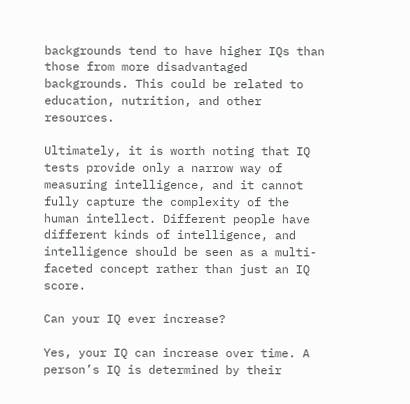backgrounds tend to have higher IQs than those from more disadvantaged backgrounds. This could be related to education, nutrition, and other resources.

Ultimately, it is worth noting that IQ tests provide only a narrow way of measuring intelligence, and it cannot fully capture the complexity of the human intellect. Different people have different kinds of intelligence, and intelligence should be seen as a multi-faceted concept rather than just an IQ score.

Can your IQ ever increase?

Yes, your IQ can increase over time. A person’s IQ is determined by their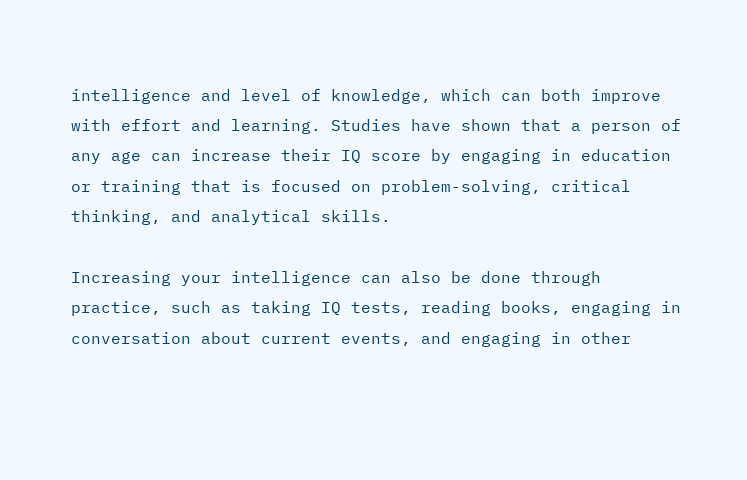intelligence and level of knowledge, which can both improve with effort and learning. Studies have shown that a person of any age can increase their IQ score by engaging in education or training that is focused on problem-solving, critical thinking, and analytical skills.

Increasing your intelligence can also be done through practice, such as taking IQ tests, reading books, engaging in conversation about current events, and engaging in other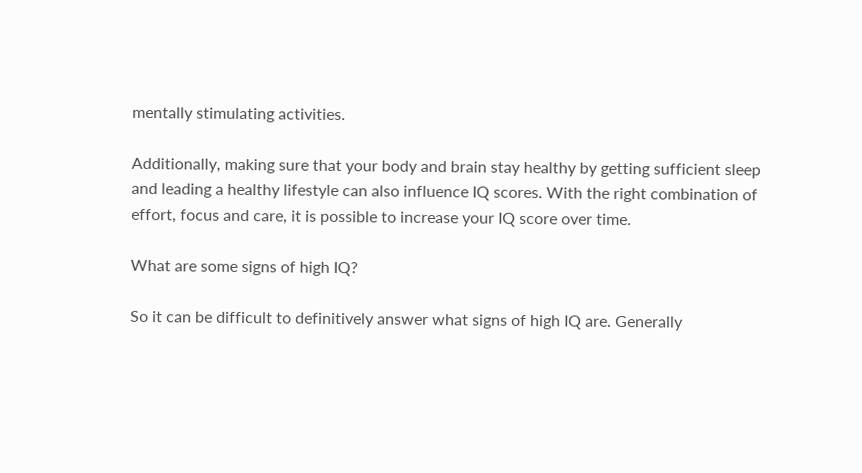mentally stimulating activities.

Additionally, making sure that your body and brain stay healthy by getting sufficient sleep and leading a healthy lifestyle can also influence IQ scores. With the right combination of effort, focus and care, it is possible to increase your IQ score over time.

What are some signs of high IQ?

So it can be difficult to definitively answer what signs of high IQ are. Generally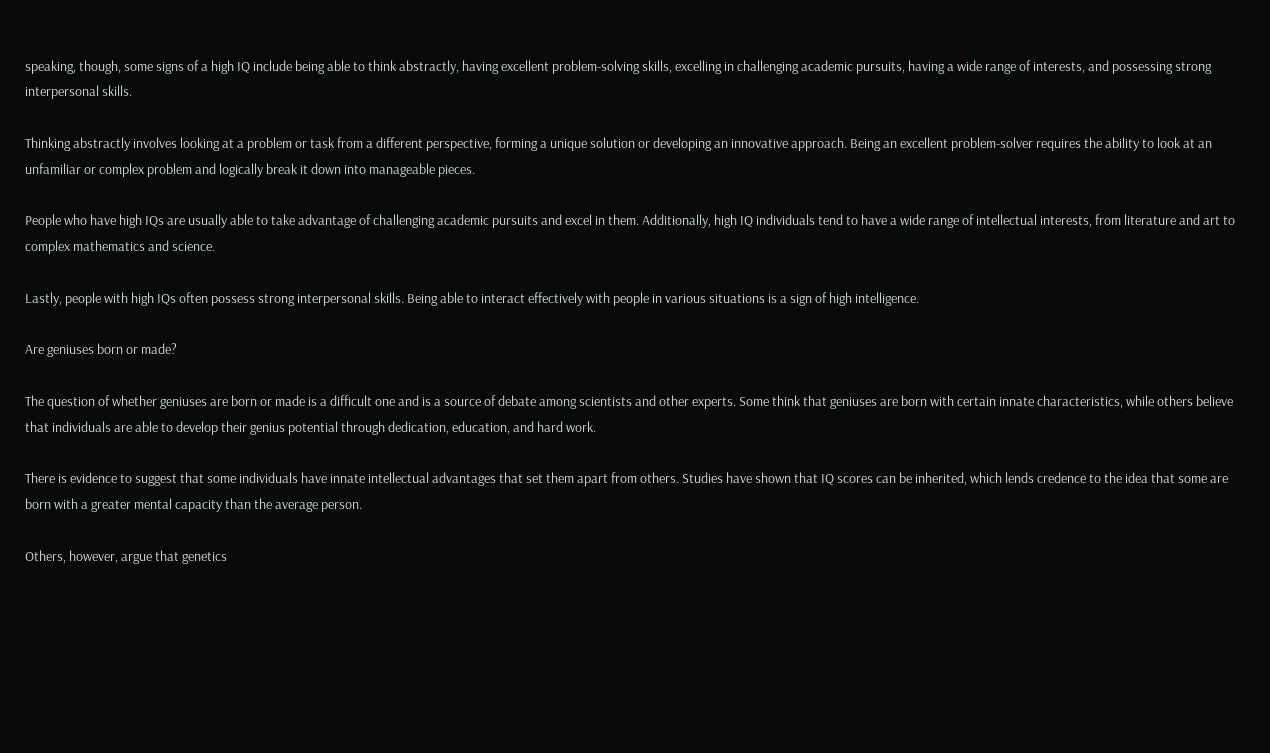speaking, though, some signs of a high IQ include being able to think abstractly, having excellent problem-solving skills, excelling in challenging academic pursuits, having a wide range of interests, and possessing strong interpersonal skills.

Thinking abstractly involves looking at a problem or task from a different perspective, forming a unique solution or developing an innovative approach. Being an excellent problem-solver requires the ability to look at an unfamiliar or complex problem and logically break it down into manageable pieces.

People who have high IQs are usually able to take advantage of challenging academic pursuits and excel in them. Additionally, high IQ individuals tend to have a wide range of intellectual interests, from literature and art to complex mathematics and science.

Lastly, people with high IQs often possess strong interpersonal skills. Being able to interact effectively with people in various situations is a sign of high intelligence.

Are geniuses born or made?

The question of whether geniuses are born or made is a difficult one and is a source of debate among scientists and other experts. Some think that geniuses are born with certain innate characteristics, while others believe that individuals are able to develop their genius potential through dedication, education, and hard work.

There is evidence to suggest that some individuals have innate intellectual advantages that set them apart from others. Studies have shown that IQ scores can be inherited, which lends credence to the idea that some are born with a greater mental capacity than the average person.

Others, however, argue that genetics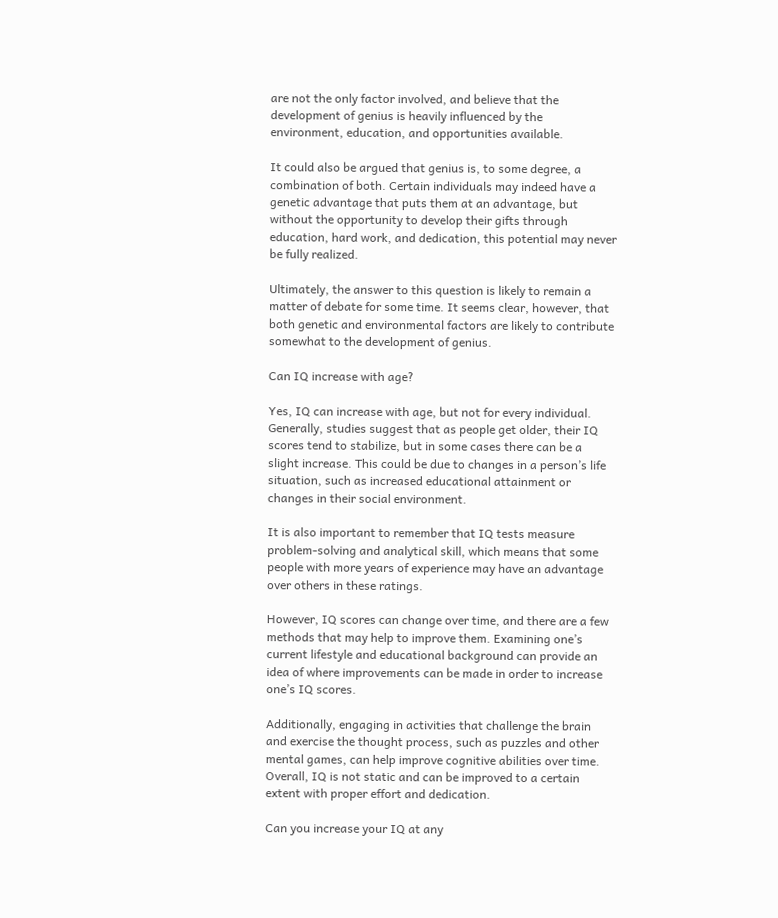are not the only factor involved, and believe that the development of genius is heavily influenced by the environment, education, and opportunities available.

It could also be argued that genius is, to some degree, a combination of both. Certain individuals may indeed have a genetic advantage that puts them at an advantage, but without the opportunity to develop their gifts through education, hard work, and dedication, this potential may never be fully realized.

Ultimately, the answer to this question is likely to remain a matter of debate for some time. It seems clear, however, that both genetic and environmental factors are likely to contribute somewhat to the development of genius.

Can IQ increase with age?

Yes, IQ can increase with age, but not for every individual. Generally, studies suggest that as people get older, their IQ scores tend to stabilize, but in some cases there can be a slight increase. This could be due to changes in a person’s life situation, such as increased educational attainment or changes in their social environment.

It is also important to remember that IQ tests measure problem-solving and analytical skill, which means that some people with more years of experience may have an advantage over others in these ratings.

However, IQ scores can change over time, and there are a few methods that may help to improve them. Examining one’s current lifestyle and educational background can provide an idea of where improvements can be made in order to increase one’s IQ scores.

Additionally, engaging in activities that challenge the brain and exercise the thought process, such as puzzles and other mental games, can help improve cognitive abilities over time. Overall, IQ is not static and can be improved to a certain extent with proper effort and dedication.

Can you increase your IQ at any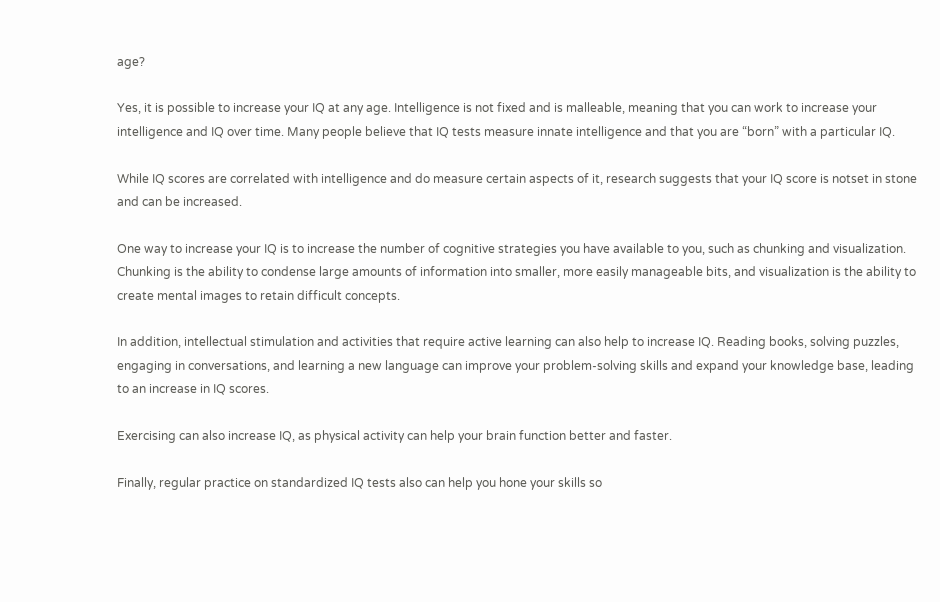age?

Yes, it is possible to increase your IQ at any age. Intelligence is not fixed and is malleable, meaning that you can work to increase your intelligence and IQ over time. Many people believe that IQ tests measure innate intelligence and that you are “born” with a particular IQ.

While IQ scores are correlated with intelligence and do measure certain aspects of it, research suggests that your IQ score is notset in stone and can be increased.

One way to increase your IQ is to increase the number of cognitive strategies you have available to you, such as chunking and visualization. Chunking is the ability to condense large amounts of information into smaller, more easily manageable bits, and visualization is the ability to create mental images to retain difficult concepts.

In addition, intellectual stimulation and activities that require active learning can also help to increase IQ. Reading books, solving puzzles, engaging in conversations, and learning a new language can improve your problem-solving skills and expand your knowledge base, leading to an increase in IQ scores.

Exercising can also increase IQ, as physical activity can help your brain function better and faster.

Finally, regular practice on standardized IQ tests also can help you hone your skills so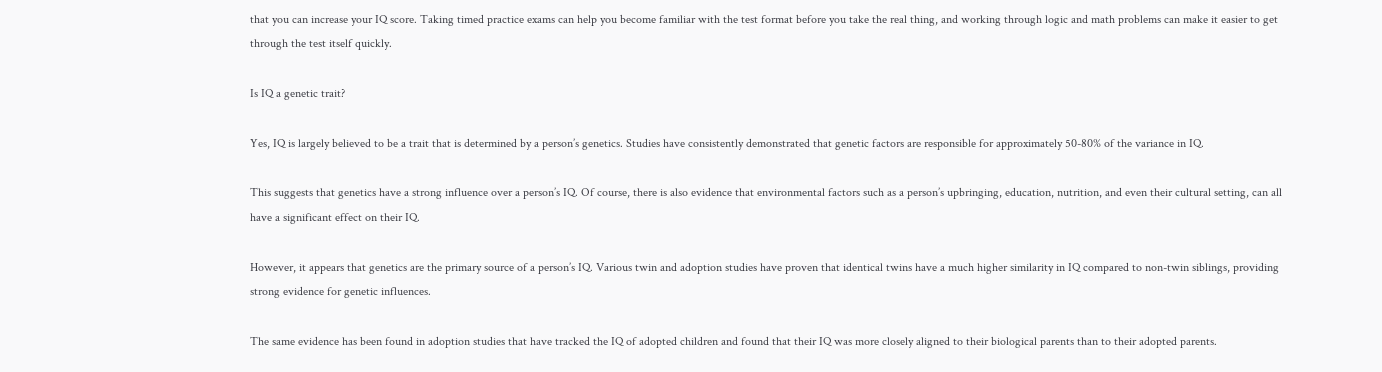that you can increase your IQ score. Taking timed practice exams can help you become familiar with the test format before you take the real thing, and working through logic and math problems can make it easier to get through the test itself quickly.

Is IQ a genetic trait?

Yes, IQ is largely believed to be a trait that is determined by a person’s genetics. Studies have consistently demonstrated that genetic factors are responsible for approximately 50-80% of the variance in IQ.

This suggests that genetics have a strong influence over a person’s IQ. Of course, there is also evidence that environmental factors such as a person’s upbringing, education, nutrition, and even their cultural setting, can all have a significant effect on their IQ.

However, it appears that genetics are the primary source of a person’s IQ. Various twin and adoption studies have proven that identical twins have a much higher similarity in IQ compared to non-twin siblings, providing strong evidence for genetic influences.

The same evidence has been found in adoption studies that have tracked the IQ of adopted children and found that their IQ was more closely aligned to their biological parents than to their adopted parents.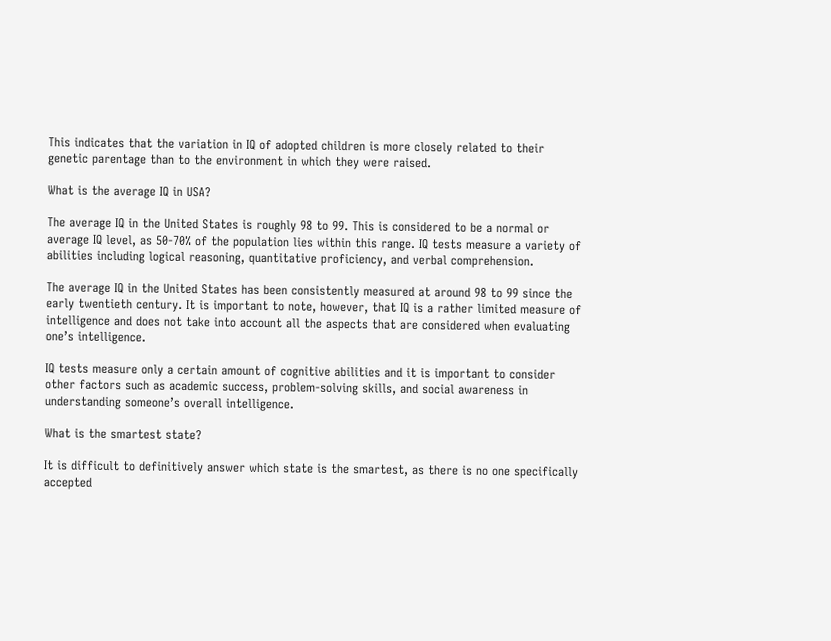This indicates that the variation in IQ of adopted children is more closely related to their genetic parentage than to the environment in which they were raised.

What is the average IQ in USA?

The average IQ in the United States is roughly 98 to 99. This is considered to be a normal or average IQ level, as 50-70% of the population lies within this range. IQ tests measure a variety of abilities including logical reasoning, quantitative proficiency, and verbal comprehension.

The average IQ in the United States has been consistently measured at around 98 to 99 since the early twentieth century. It is important to note, however, that IQ is a rather limited measure of intelligence and does not take into account all the aspects that are considered when evaluating one’s intelligence.

IQ tests measure only a certain amount of cognitive abilities and it is important to consider other factors such as academic success, problem-solving skills, and social awareness in understanding someone’s overall intelligence.

What is the smartest state?

It is difficult to definitively answer which state is the smartest, as there is no one specifically accepted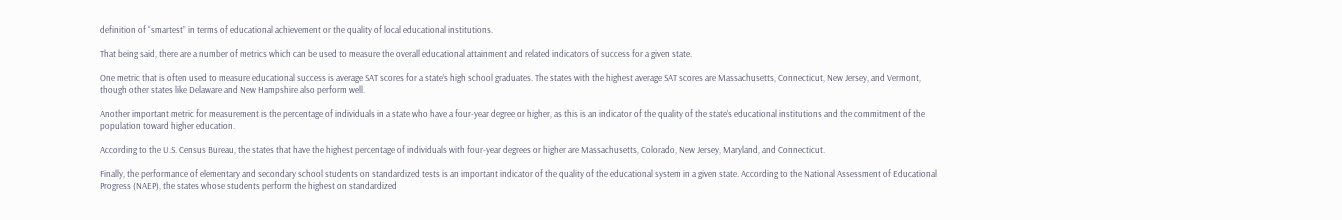definition of “smartest” in terms of educational achievement or the quality of local educational institutions.

That being said, there are a number of metrics which can be used to measure the overall educational attainment and related indicators of success for a given state.

One metric that is often used to measure educational success is average SAT scores for a state’s high school graduates. The states with the highest average SAT scores are Massachusetts, Connecticut, New Jersey, and Vermont, though other states like Delaware and New Hampshire also perform well.

Another important metric for measurement is the percentage of individuals in a state who have a four-year degree or higher, as this is an indicator of the quality of the state’s educational institutions and the commitment of the population toward higher education.

According to the U.S. Census Bureau, the states that have the highest percentage of individuals with four-year degrees or higher are Massachusetts, Colorado, New Jersey, Maryland, and Connecticut.

Finally, the performance of elementary and secondary school students on standardized tests is an important indicator of the quality of the educational system in a given state. According to the National Assessment of Educational Progress (NAEP), the states whose students perform the highest on standardized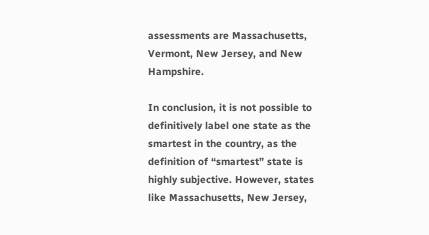assessments are Massachusetts, Vermont, New Jersey, and New Hampshire.

In conclusion, it is not possible to definitively label one state as the smartest in the country, as the definition of “smartest” state is highly subjective. However, states like Massachusetts, New Jersey,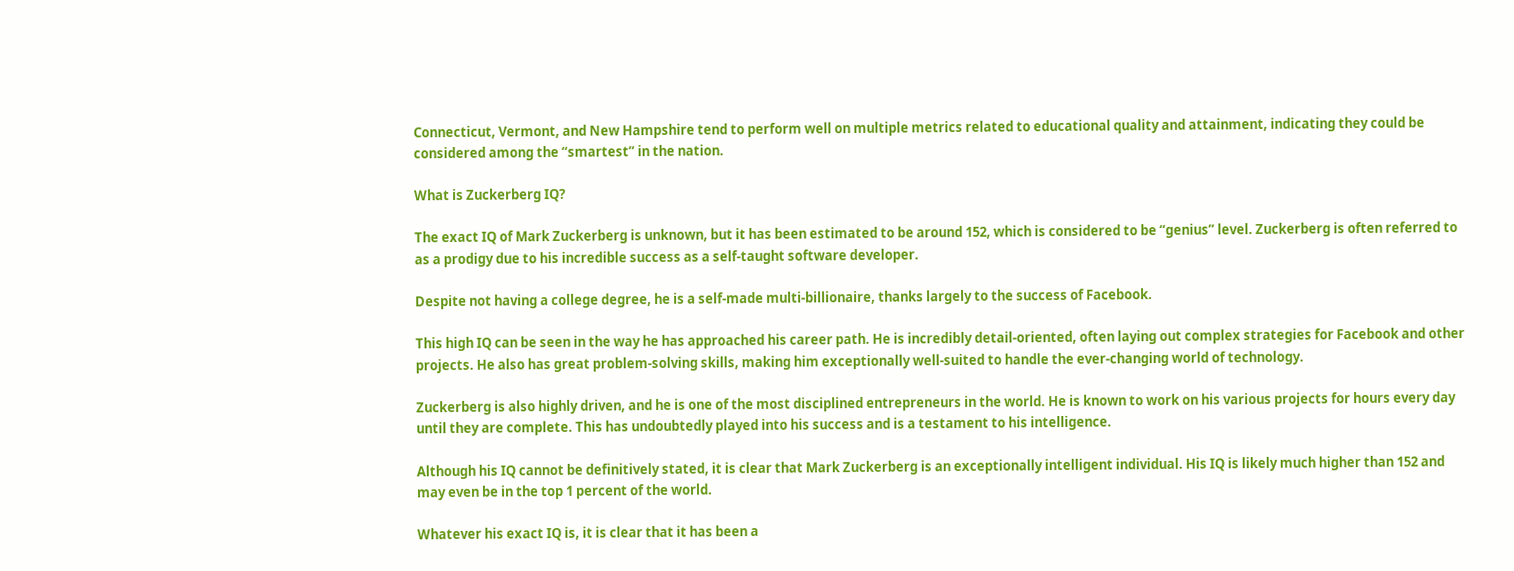Connecticut, Vermont, and New Hampshire tend to perform well on multiple metrics related to educational quality and attainment, indicating they could be considered among the “smartest” in the nation.

What is Zuckerberg IQ?

The exact IQ of Mark Zuckerberg is unknown, but it has been estimated to be around 152, which is considered to be “genius” level. Zuckerberg is often referred to as a prodigy due to his incredible success as a self-taught software developer.

Despite not having a college degree, he is a self-made multi-billionaire, thanks largely to the success of Facebook.

This high IQ can be seen in the way he has approached his career path. He is incredibly detail-oriented, often laying out complex strategies for Facebook and other projects. He also has great problem-solving skills, making him exceptionally well-suited to handle the ever-changing world of technology.

Zuckerberg is also highly driven, and he is one of the most disciplined entrepreneurs in the world. He is known to work on his various projects for hours every day until they are complete. This has undoubtedly played into his success and is a testament to his intelligence.

Although his IQ cannot be definitively stated, it is clear that Mark Zuckerberg is an exceptionally intelligent individual. His IQ is likely much higher than 152 and may even be in the top 1 percent of the world.

Whatever his exact IQ is, it is clear that it has been a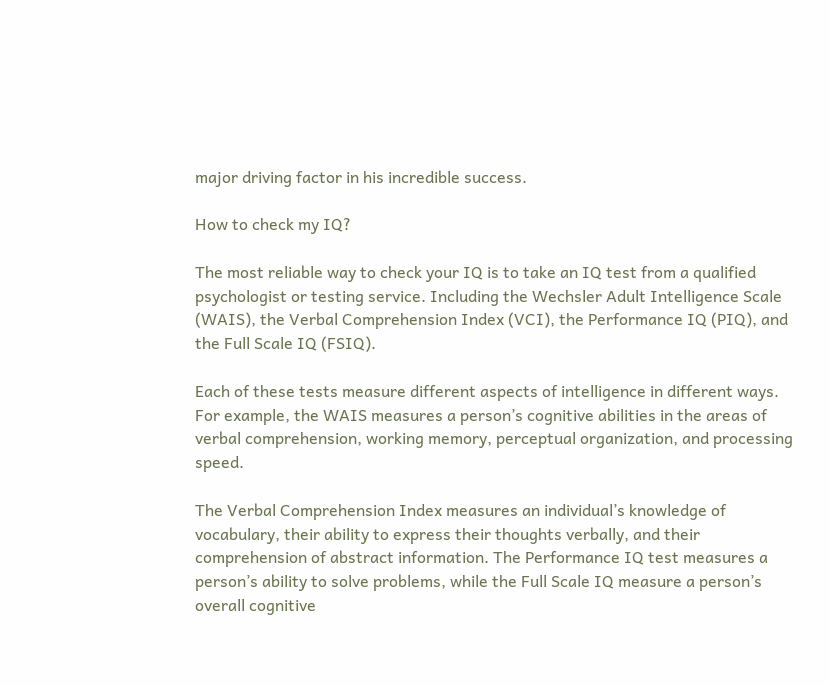major driving factor in his incredible success.

How to check my IQ?

The most reliable way to check your IQ is to take an IQ test from a qualified psychologist or testing service. Including the Wechsler Adult Intelligence Scale (WAIS), the Verbal Comprehension Index (VCI), the Performance IQ (PIQ), and the Full Scale IQ (FSIQ).

Each of these tests measure different aspects of intelligence in different ways. For example, the WAIS measures a person’s cognitive abilities in the areas of verbal comprehension, working memory, perceptual organization, and processing speed.

The Verbal Comprehension Index measures an individual’s knowledge of vocabulary, their ability to express their thoughts verbally, and their comprehension of abstract information. The Performance IQ test measures a person’s ability to solve problems, while the Full Scale IQ measure a person’s overall cognitive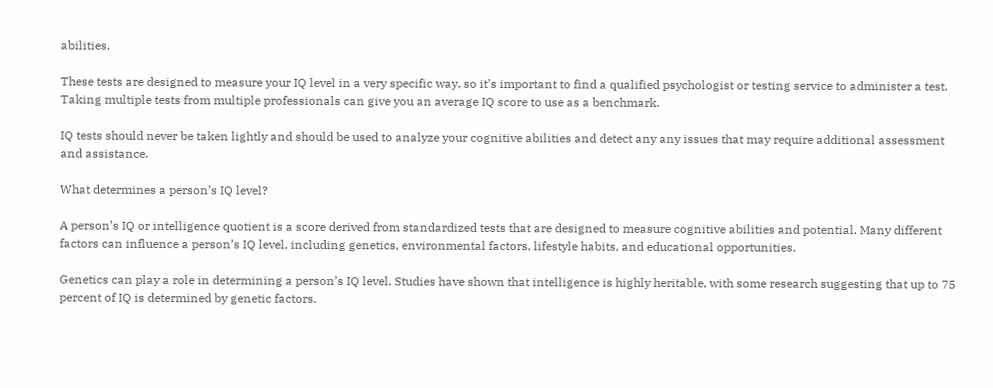abilities.

These tests are designed to measure your IQ level in a very specific way, so it’s important to find a qualified psychologist or testing service to administer a test. Taking multiple tests from multiple professionals can give you an average IQ score to use as a benchmark.

IQ tests should never be taken lightly and should be used to analyze your cognitive abilities and detect any any issues that may require additional assessment and assistance.

What determines a person’s IQ level?

A person’s IQ or intelligence quotient is a score derived from standardized tests that are designed to measure cognitive abilities and potential. Many different factors can influence a person’s IQ level, including genetics, environmental factors, lifestyle habits, and educational opportunities.

Genetics can play a role in determining a person’s IQ level. Studies have shown that intelligence is highly heritable, with some research suggesting that up to 75 percent of IQ is determined by genetic factors.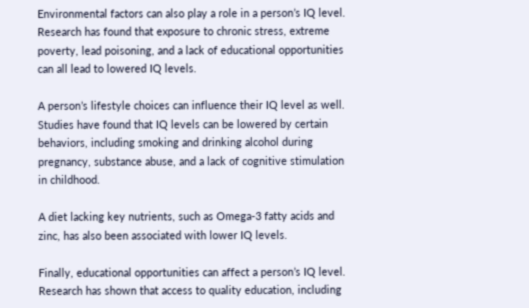Environmental factors can also play a role in a person’s IQ level. Research has found that exposure to chronic stress, extreme poverty, lead poisoning, and a lack of educational opportunities can all lead to lowered IQ levels.

A person’s lifestyle choices can influence their IQ level as well. Studies have found that IQ levels can be lowered by certain behaviors, including smoking and drinking alcohol during pregnancy, substance abuse, and a lack of cognitive stimulation in childhood.

A diet lacking key nutrients, such as Omega-3 fatty acids and zinc, has also been associated with lower IQ levels.

Finally, educational opportunities can affect a person’s IQ level. Research has shown that access to quality education, including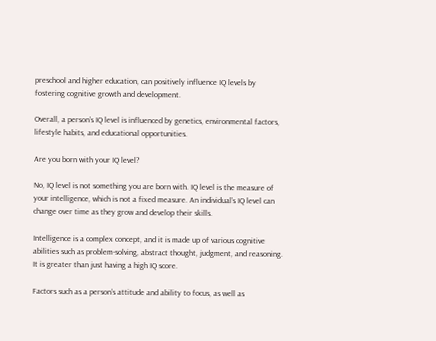preschool and higher education, can positively influence IQ levels by fostering cognitive growth and development.

Overall, a person’s IQ level is influenced by genetics, environmental factors, lifestyle habits, and educational opportunities.

Are you born with your IQ level?

No, IQ level is not something you are born with. IQ level is the measure of your intelligence, which is not a fixed measure. An individual’s IQ level can change over time as they grow and develop their skills.

Intelligence is a complex concept, and it is made up of various cognitive abilities such as problem-solving, abstract thought, judgment, and reasoning. It is greater than just having a high IQ score.

Factors such as a person’s attitude and ability to focus, as well as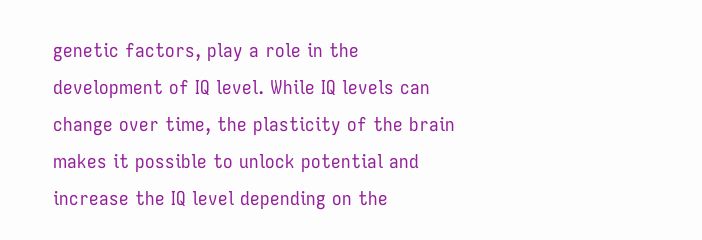genetic factors, play a role in the development of IQ level. While IQ levels can change over time, the plasticity of the brain makes it possible to unlock potential and increase the IQ level depending on the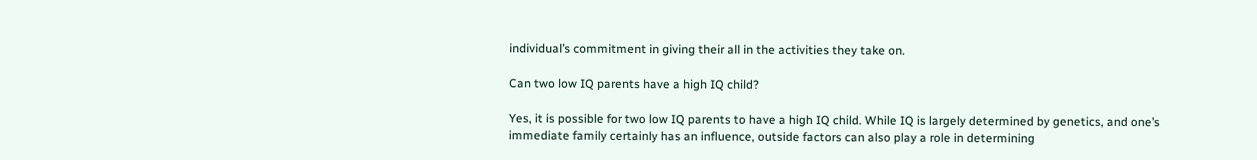individual’s commitment in giving their all in the activities they take on.

Can two low IQ parents have a high IQ child?

Yes, it is possible for two low IQ parents to have a high IQ child. While IQ is largely determined by genetics, and one’s immediate family certainly has an influence, outside factors can also play a role in determining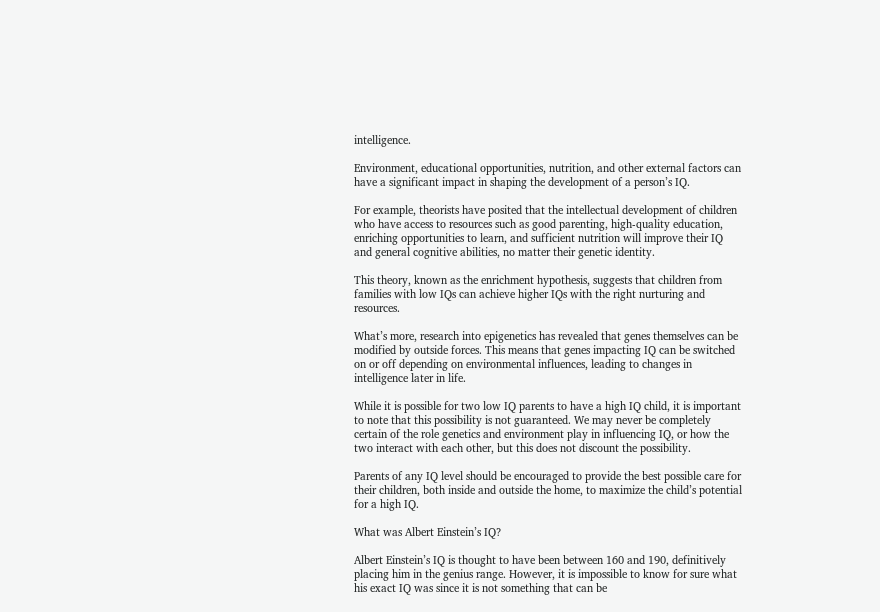intelligence.

Environment, educational opportunities, nutrition, and other external factors can have a significant impact in shaping the development of a person’s IQ.

For example, theorists have posited that the intellectual development of children who have access to resources such as good parenting, high-quality education, enriching opportunities to learn, and sufficient nutrition will improve their IQ and general cognitive abilities, no matter their genetic identity.

This theory, known as the enrichment hypothesis, suggests that children from families with low IQs can achieve higher IQs with the right nurturing and resources.

What’s more, research into epigenetics has revealed that genes themselves can be modified by outside forces. This means that genes impacting IQ can be switched on or off depending on environmental influences, leading to changes in intelligence later in life.

While it is possible for two low IQ parents to have a high IQ child, it is important to note that this possibility is not guaranteed. We may never be completely certain of the role genetics and environment play in influencing IQ, or how the two interact with each other, but this does not discount the possibility.

Parents of any IQ level should be encouraged to provide the best possible care for their children, both inside and outside the home, to maximize the child’s potential for a high IQ.

What was Albert Einstein’s IQ?

Albert Einstein’s IQ is thought to have been between 160 and 190, definitively placing him in the genius range. However, it is impossible to know for sure what his exact IQ was since it is not something that can be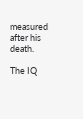measured after his death.

The IQ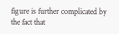figure is further complicated by the fact that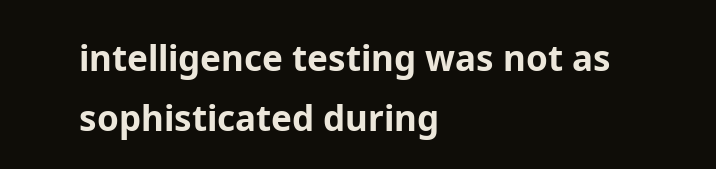intelligence testing was not as sophisticated during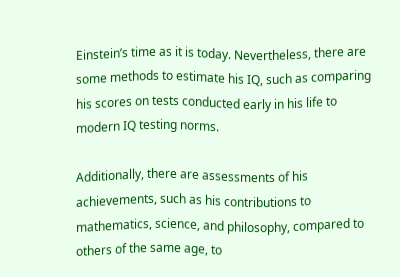Einstein’s time as it is today. Nevertheless, there are some methods to estimate his IQ, such as comparing his scores on tests conducted early in his life to modern IQ testing norms.

Additionally, there are assessments of his achievements, such as his contributions to mathematics, science, and philosophy, compared to others of the same age, to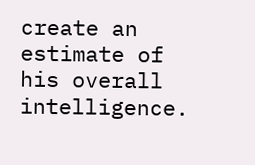create an estimate of his overall intelligence.